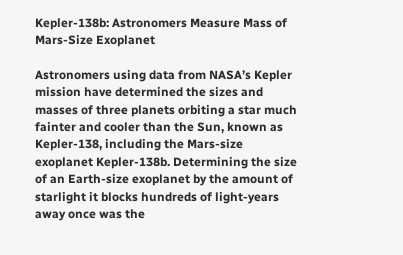Kepler-138b: Astronomers Measure Mass of Mars-Size Exoplanet

Astronomers using data from NASA’s Kepler mission have determined the sizes and masses of three planets orbiting a star much fainter and cooler than the Sun, known as Kepler-138, including the Mars-size exoplanet Kepler-138b. Determining the size of an Earth-size exoplanet by the amount of starlight it blocks hundreds of light-years away once was the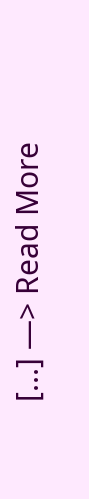[...] —> Read More